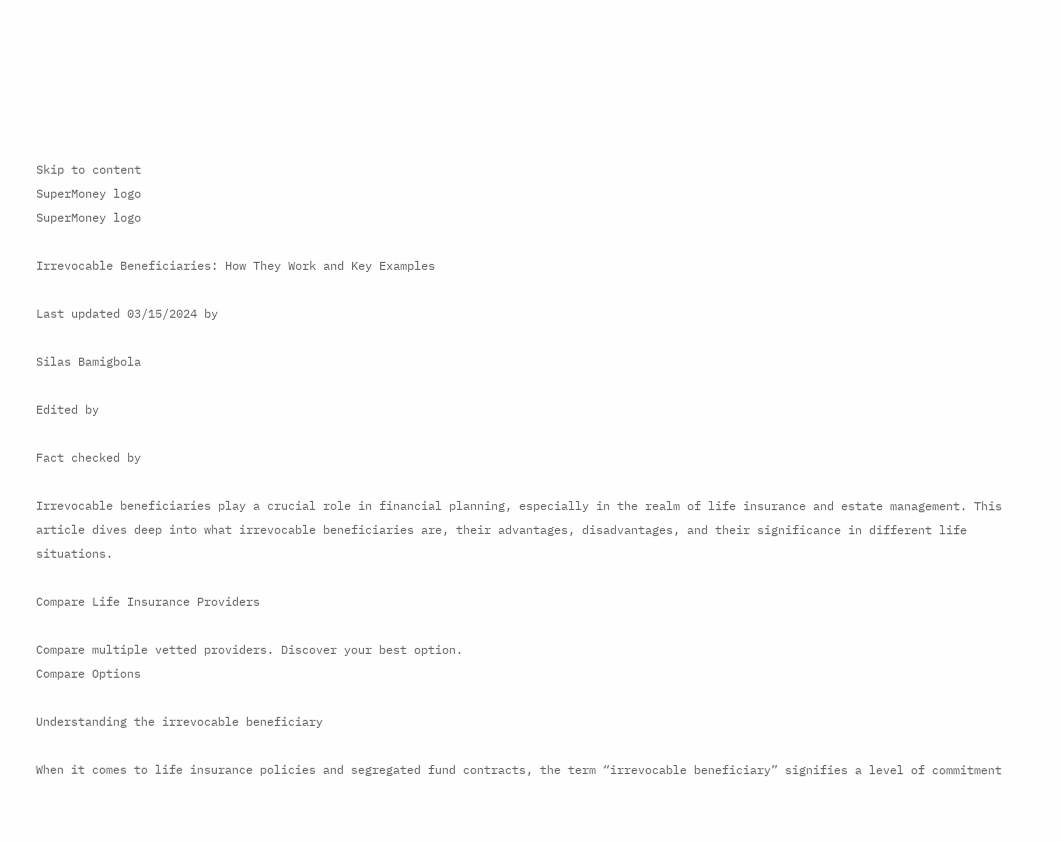Skip to content
SuperMoney logo
SuperMoney logo

Irrevocable Beneficiaries: How They Work and Key Examples

Last updated 03/15/2024 by

Silas Bamigbola

Edited by

Fact checked by

Irrevocable beneficiaries play a crucial role in financial planning, especially in the realm of life insurance and estate management. This article dives deep into what irrevocable beneficiaries are, their advantages, disadvantages, and their significance in different life situations.

Compare Life Insurance Providers

Compare multiple vetted providers. Discover your best option.
Compare Options

Understanding the irrevocable beneficiary

When it comes to life insurance policies and segregated fund contracts, the term “irrevocable beneficiary” signifies a level of commitment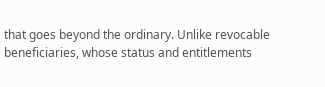that goes beyond the ordinary. Unlike revocable beneficiaries, whose status and entitlements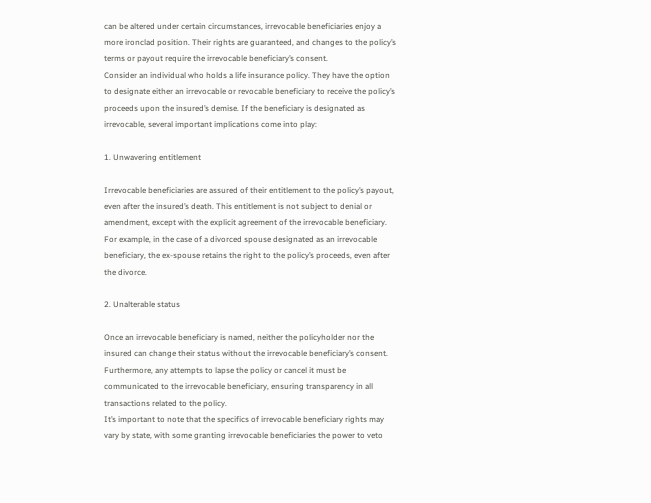can be altered under certain circumstances, irrevocable beneficiaries enjoy a more ironclad position. Their rights are guaranteed, and changes to the policy’s terms or payout require the irrevocable beneficiary’s consent.
Consider an individual who holds a life insurance policy. They have the option to designate either an irrevocable or revocable beneficiary to receive the policy’s proceeds upon the insured’s demise. If the beneficiary is designated as irrevocable, several important implications come into play:

1. Unwavering entitlement

Irrevocable beneficiaries are assured of their entitlement to the policy’s payout, even after the insured’s death. This entitlement is not subject to denial or amendment, except with the explicit agreement of the irrevocable beneficiary. For example, in the case of a divorced spouse designated as an irrevocable beneficiary, the ex-spouse retains the right to the policy’s proceeds, even after the divorce.

2. Unalterable status

Once an irrevocable beneficiary is named, neither the policyholder nor the insured can change their status without the irrevocable beneficiary’s consent. Furthermore, any attempts to lapse the policy or cancel it must be communicated to the irrevocable beneficiary, ensuring transparency in all transactions related to the policy.
It’s important to note that the specifics of irrevocable beneficiary rights may vary by state, with some granting irrevocable beneficiaries the power to veto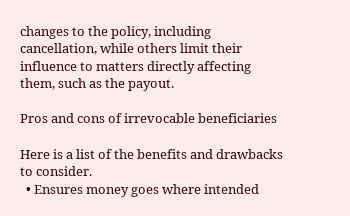changes to the policy, including cancellation, while others limit their influence to matters directly affecting them, such as the payout.

Pros and cons of irrevocable beneficiaries

Here is a list of the benefits and drawbacks to consider.
  • Ensures money goes where intended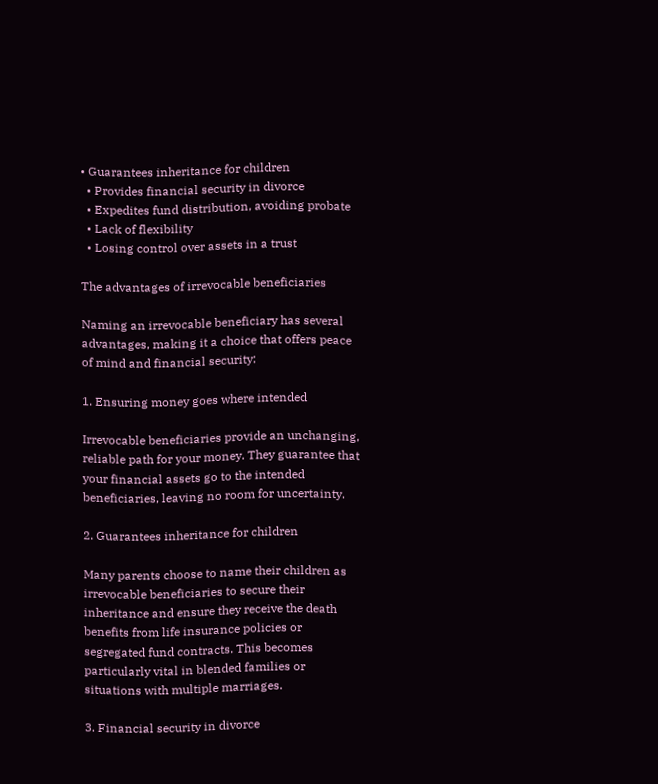• Guarantees inheritance for children
  • Provides financial security in divorce
  • Expedites fund distribution, avoiding probate
  • Lack of flexibility
  • Losing control over assets in a trust

The advantages of irrevocable beneficiaries

Naming an irrevocable beneficiary has several advantages, making it a choice that offers peace of mind and financial security:

1. Ensuring money goes where intended

Irrevocable beneficiaries provide an unchanging, reliable path for your money. They guarantee that your financial assets go to the intended beneficiaries, leaving no room for uncertainty.

2. Guarantees inheritance for children

Many parents choose to name their children as irrevocable beneficiaries to secure their inheritance and ensure they receive the death benefits from life insurance policies or segregated fund contracts. This becomes particularly vital in blended families or situations with multiple marriages.

3. Financial security in divorce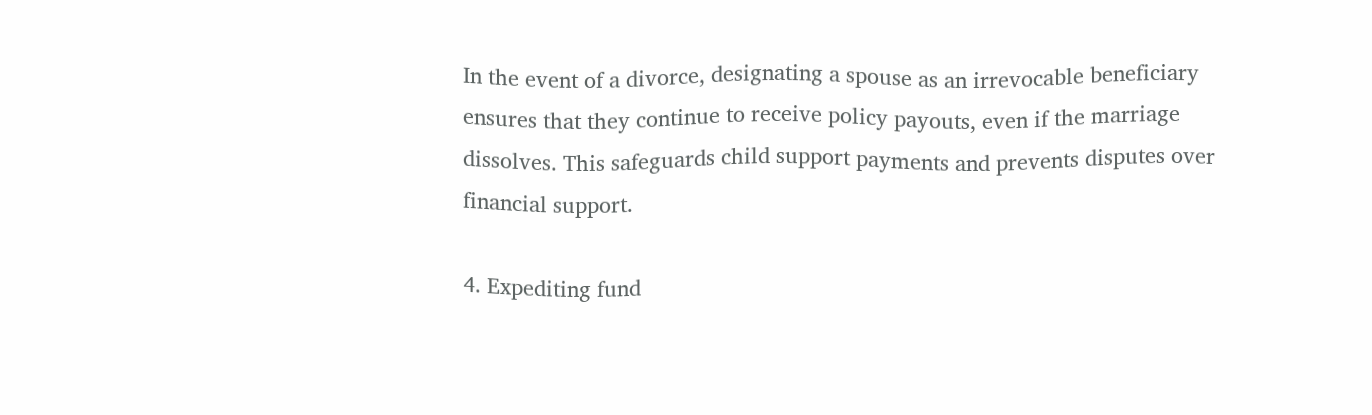In the event of a divorce, designating a spouse as an irrevocable beneficiary ensures that they continue to receive policy payouts, even if the marriage dissolves. This safeguards child support payments and prevents disputes over financial support.

4. Expediting fund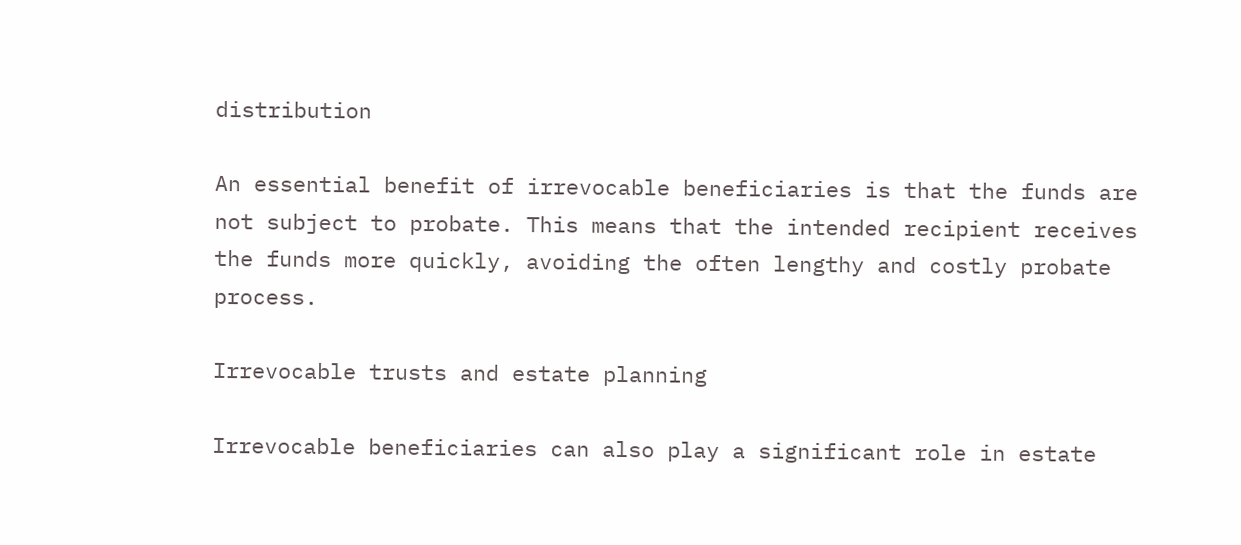distribution

An essential benefit of irrevocable beneficiaries is that the funds are not subject to probate. This means that the intended recipient receives the funds more quickly, avoiding the often lengthy and costly probate process.

Irrevocable trusts and estate planning

Irrevocable beneficiaries can also play a significant role in estate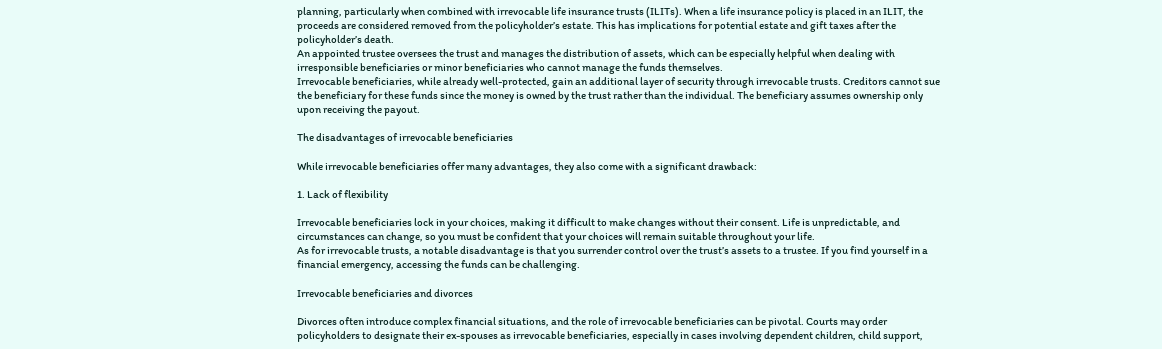planning, particularly when combined with irrevocable life insurance trusts (ILITs). When a life insurance policy is placed in an ILIT, the proceeds are considered removed from the policyholder’s estate. This has implications for potential estate and gift taxes after the policyholder’s death.
An appointed trustee oversees the trust and manages the distribution of assets, which can be especially helpful when dealing with irresponsible beneficiaries or minor beneficiaries who cannot manage the funds themselves.
Irrevocable beneficiaries, while already well-protected, gain an additional layer of security through irrevocable trusts. Creditors cannot sue the beneficiary for these funds since the money is owned by the trust rather than the individual. The beneficiary assumes ownership only upon receiving the payout.

The disadvantages of irrevocable beneficiaries

While irrevocable beneficiaries offer many advantages, they also come with a significant drawback:

1. Lack of flexibility

Irrevocable beneficiaries lock in your choices, making it difficult to make changes without their consent. Life is unpredictable, and circumstances can change, so you must be confident that your choices will remain suitable throughout your life.
As for irrevocable trusts, a notable disadvantage is that you surrender control over the trust’s assets to a trustee. If you find yourself in a financial emergency, accessing the funds can be challenging.

Irrevocable beneficiaries and divorces

Divorces often introduce complex financial situations, and the role of irrevocable beneficiaries can be pivotal. Courts may order policyholders to designate their ex-spouses as irrevocable beneficiaries, especially in cases involving dependent children, child support,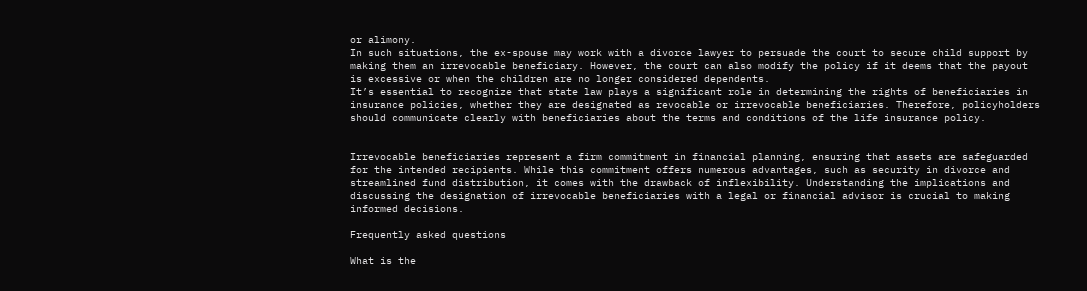or alimony.
In such situations, the ex-spouse may work with a divorce lawyer to persuade the court to secure child support by making them an irrevocable beneficiary. However, the court can also modify the policy if it deems that the payout is excessive or when the children are no longer considered dependents.
It’s essential to recognize that state law plays a significant role in determining the rights of beneficiaries in insurance policies, whether they are designated as revocable or irrevocable beneficiaries. Therefore, policyholders should communicate clearly with beneficiaries about the terms and conditions of the life insurance policy.


Irrevocable beneficiaries represent a firm commitment in financial planning, ensuring that assets are safeguarded for the intended recipients. While this commitment offers numerous advantages, such as security in divorce and streamlined fund distribution, it comes with the drawback of inflexibility. Understanding the implications and discussing the designation of irrevocable beneficiaries with a legal or financial advisor is crucial to making informed decisions.

Frequently asked questions

What is the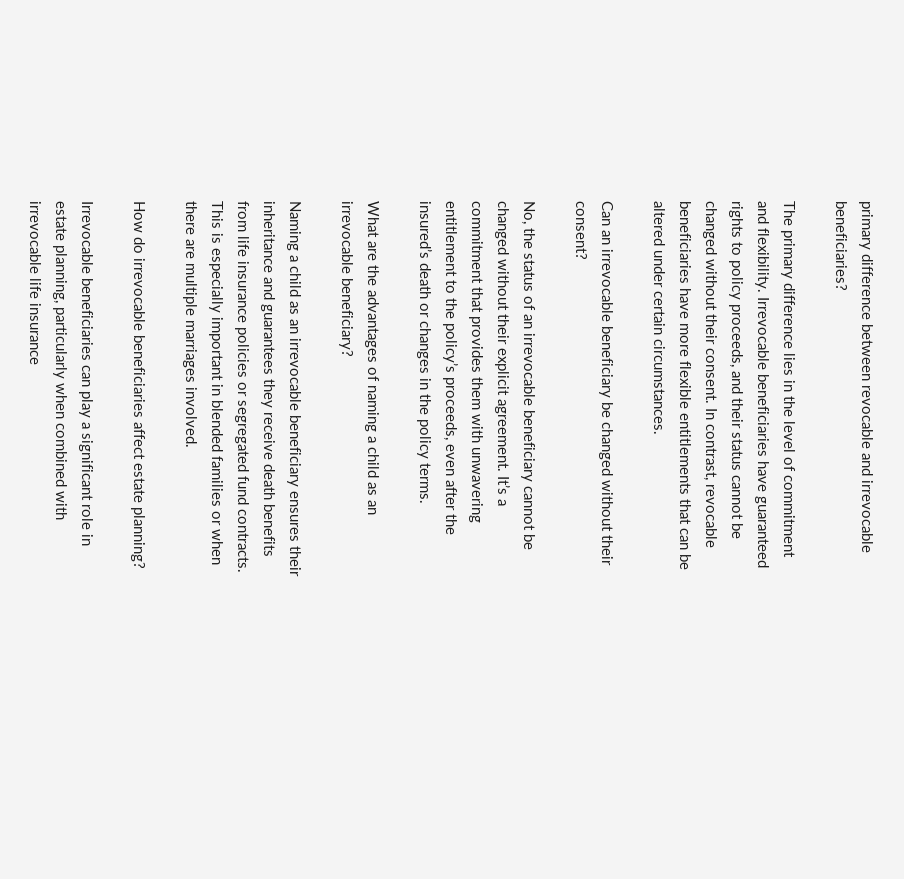primary difference between revocable and irrevocable beneficiaries?

The primary difference lies in the level of commitment and flexibility. Irrevocable beneficiaries have guaranteed rights to policy proceeds, and their status cannot be changed without their consent. In contrast, revocable beneficiaries have more flexible entitlements that can be altered under certain circumstances.

Can an irrevocable beneficiary be changed without their consent?

No, the status of an irrevocable beneficiary cannot be changed without their explicit agreement. It’s a commitment that provides them with unwavering entitlement to the policy’s proceeds, even after the insured’s death or changes in the policy terms.

What are the advantages of naming a child as an irrevocable beneficiary?

Naming a child as an irrevocable beneficiary ensures their inheritance and guarantees they receive death benefits from life insurance policies or segregated fund contracts. This is especially important in blended families or when there are multiple marriages involved.

How do irrevocable beneficiaries affect estate planning?

Irrevocable beneficiaries can play a significant role in estate planning, particularly when combined with irrevocable life insurance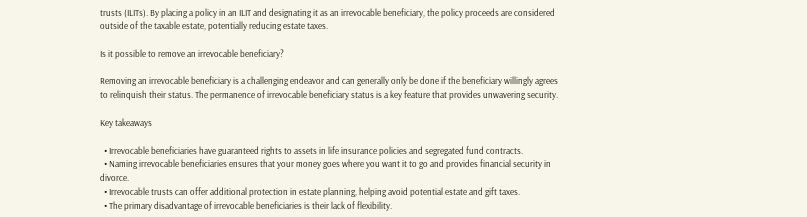trusts (ILITs). By placing a policy in an ILIT and designating it as an irrevocable beneficiary, the policy proceeds are considered outside of the taxable estate, potentially reducing estate taxes.

Is it possible to remove an irrevocable beneficiary?

Removing an irrevocable beneficiary is a challenging endeavor and can generally only be done if the beneficiary willingly agrees to relinquish their status. The permanence of irrevocable beneficiary status is a key feature that provides unwavering security.

Key takeaways

  • Irrevocable beneficiaries have guaranteed rights to assets in life insurance policies and segregated fund contracts.
  • Naming irrevocable beneficiaries ensures that your money goes where you want it to go and provides financial security in divorce.
  • Irrevocable trusts can offer additional protection in estate planning, helping avoid potential estate and gift taxes.
  • The primary disadvantage of irrevocable beneficiaries is their lack of flexibility.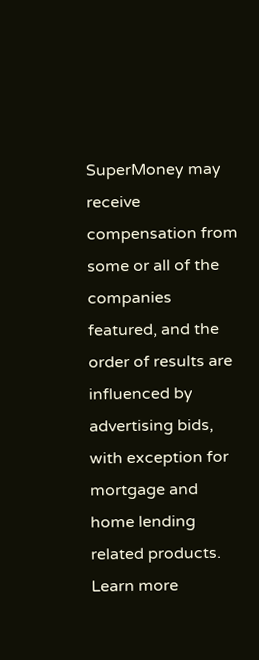SuperMoney may receive compensation from some or all of the companies featured, and the order of results are influenced by advertising bids, with exception for mortgage and home lending related products. Learn more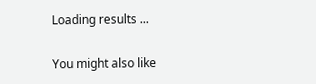Loading results ...

You might also like